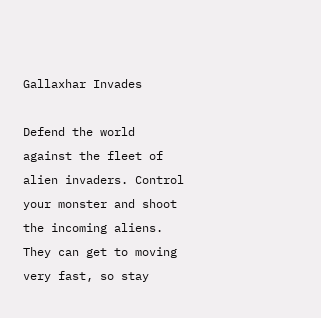Gallaxhar Invades

Defend the world against the fleet of alien invaders. Control your monster and shoot the incoming aliens. They can get to moving very fast, so stay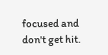focused and don't get hit.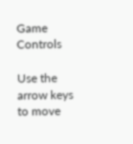Game Controls

Use the arrow keys to move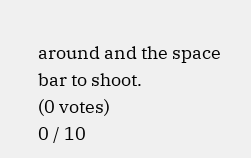around and the space bar to shoot.
(0 votes)
0 / 10